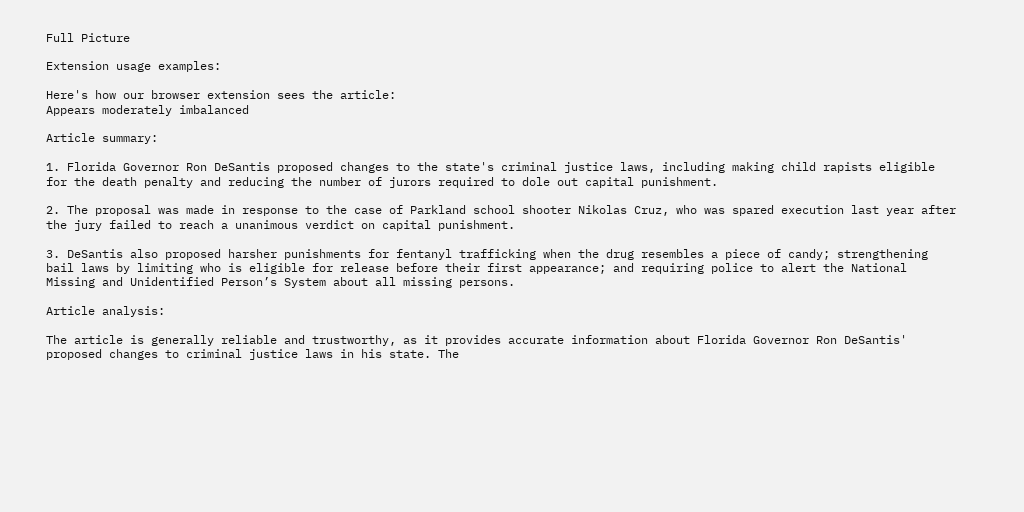Full Picture

Extension usage examples:

Here's how our browser extension sees the article:
Appears moderately imbalanced

Article summary:

1. Florida Governor Ron DeSantis proposed changes to the state's criminal justice laws, including making child rapists eligible for the death penalty and reducing the number of jurors required to dole out capital punishment.

2. The proposal was made in response to the case of Parkland school shooter Nikolas Cruz, who was spared execution last year after the jury failed to reach a unanimous verdict on capital punishment.

3. DeSantis also proposed harsher punishments for fentanyl trafficking when the drug resembles a piece of candy; strengthening bail laws by limiting who is eligible for release before their first appearance; and requiring police to alert the National Missing and Unidentified Person’s System about all missing persons.

Article analysis:

The article is generally reliable and trustworthy, as it provides accurate information about Florida Governor Ron DeSantis' proposed changes to criminal justice laws in his state. The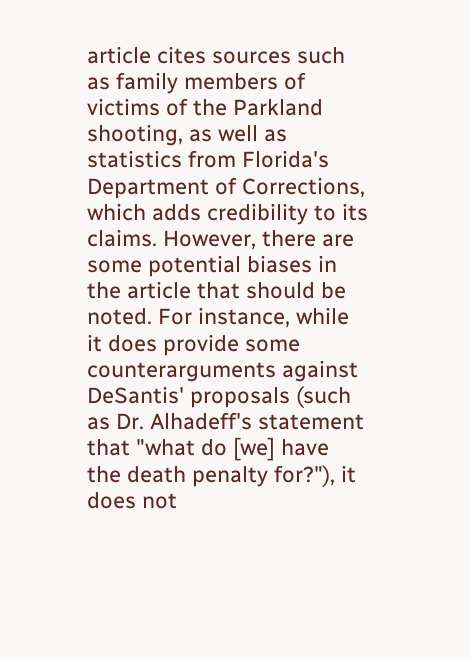article cites sources such as family members of victims of the Parkland shooting, as well as statistics from Florida's Department of Corrections, which adds credibility to its claims. However, there are some potential biases in the article that should be noted. For instance, while it does provide some counterarguments against DeSantis' proposals (such as Dr. Alhadeff's statement that "what do [we] have the death penalty for?"), it does not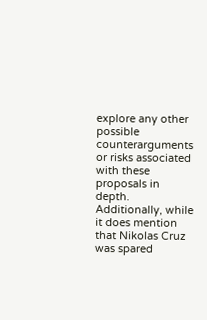explore any other possible counterarguments or risks associated with these proposals in depth. Additionally, while it does mention that Nikolas Cruz was spared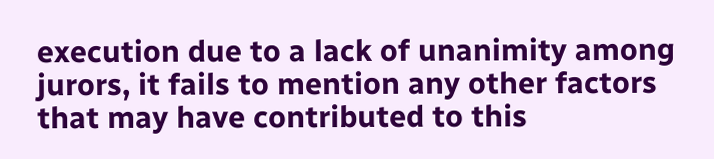execution due to a lack of unanimity among jurors, it fails to mention any other factors that may have contributed to this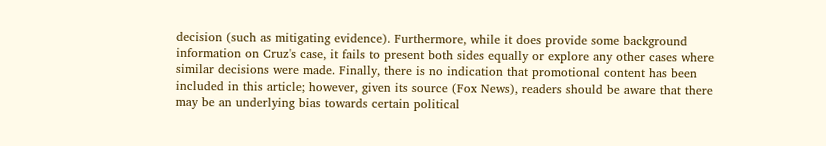decision (such as mitigating evidence). Furthermore, while it does provide some background information on Cruz's case, it fails to present both sides equally or explore any other cases where similar decisions were made. Finally, there is no indication that promotional content has been included in this article; however, given its source (Fox News), readers should be aware that there may be an underlying bias towards certain political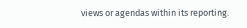views or agendas within its reporting.